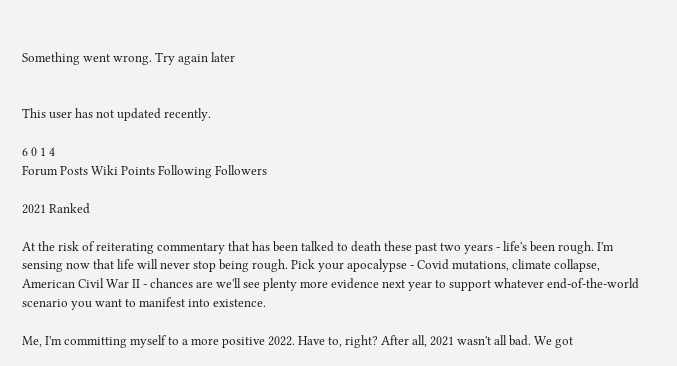Something went wrong. Try again later


This user has not updated recently.

6 0 1 4
Forum Posts Wiki Points Following Followers

2021 Ranked

At the risk of reiterating commentary that has been talked to death these past two years - life's been rough. I'm sensing now that life will never stop being rough. Pick your apocalypse - Covid mutations, climate collapse, American Civil War II - chances are we'll see plenty more evidence next year to support whatever end-of-the-world scenario you want to manifest into existence.

Me, I'm committing myself to a more positive 2022. Have to, right? After all, 2021 wasn't all bad. We got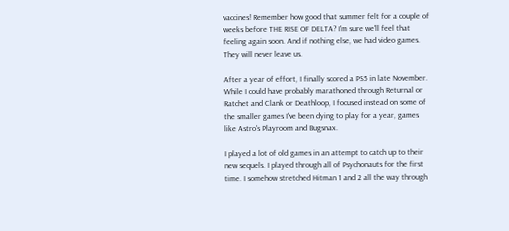vaccines! Remember how good that summer felt for a couple of weeks before THE RISE OF DELTA? I'm sure we'll feel that feeling again soon. And if nothing else, we had video games. They will never leave us.

After a year of effort, I finally scored a PS5 in late November. While I could have probably marathoned through Returnal or Ratchet and Clank or Deathloop, I focused instead on some of the smaller games I've been dying to play for a year, games like Astro's Playroom and Bugsnax.

I played a lot of old games in an attempt to catch up to their new sequels. I played through all of Psychonauts for the first time. I somehow stretched Hitman 1 and 2 all the way through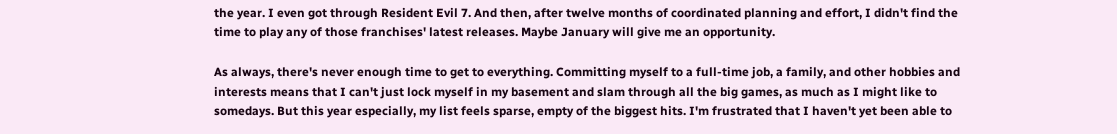the year. I even got through Resident Evil 7. And then, after twelve months of coordinated planning and effort, I didn't find the time to play any of those franchises' latest releases. Maybe January will give me an opportunity.

As always, there's never enough time to get to everything. Committing myself to a full-time job, a family, and other hobbies and interests means that I can't just lock myself in my basement and slam through all the big games, as much as I might like to somedays. But this year especially, my list feels sparse, empty of the biggest hits. I'm frustrated that I haven't yet been able to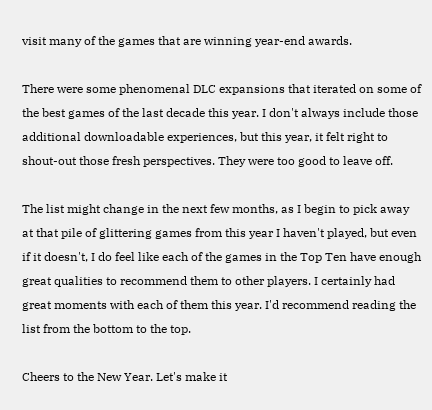visit many of the games that are winning year-end awards.

There were some phenomenal DLC expansions that iterated on some of the best games of the last decade this year. I don't always include those additional downloadable experiences, but this year, it felt right to shout-out those fresh perspectives. They were too good to leave off.

The list might change in the next few months, as I begin to pick away at that pile of glittering games from this year I haven't played, but even if it doesn't, I do feel like each of the games in the Top Ten have enough great qualities to recommend them to other players. I certainly had great moments with each of them this year. I'd recommend reading the list from the bottom to the top.

Cheers to the New Year. Let's make it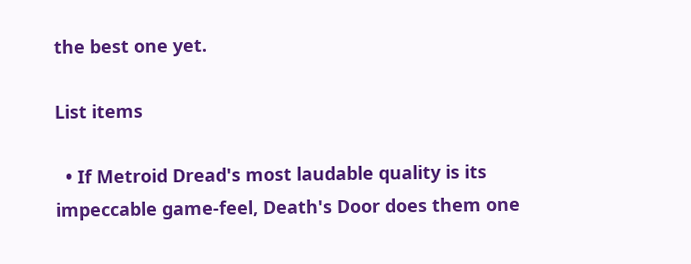the best one yet.

List items

  • If Metroid Dread's most laudable quality is its impeccable game-feel, Death's Door does them one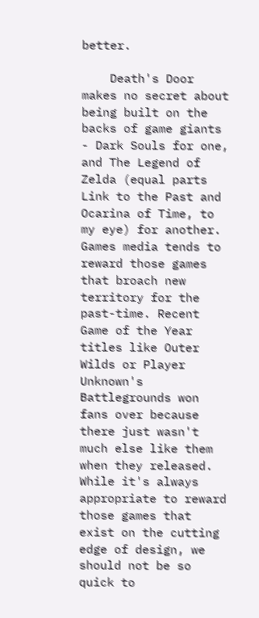better.

    Death's Door makes no secret about being built on the backs of game giants - Dark Souls for one, and The Legend of Zelda (equal parts Link to the Past and Ocarina of Time, to my eye) for another. Games media tends to reward those games that broach new territory for the past-time. Recent Game of the Year titles like Outer Wilds or Player Unknown's Battlegrounds won fans over because there just wasn't much else like them when they released. While it's always appropriate to reward those games that exist on the cutting edge of design, we should not be so quick to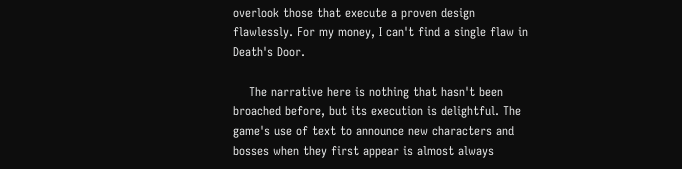overlook those that execute a proven design flawlessly. For my money, I can't find a single flaw in Death's Door.

    The narrative here is nothing that hasn't been broached before, but its execution is delightful. The game's use of text to announce new characters and bosses when they first appear is almost always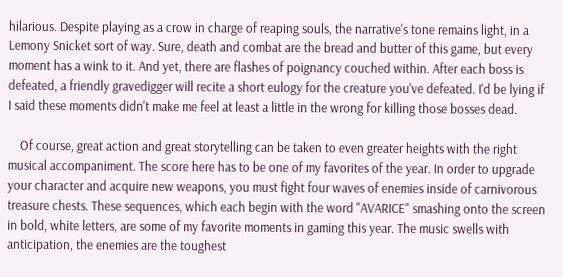hilarious. Despite playing as a crow in charge of reaping souls, the narrative's tone remains light, in a Lemony Snicket sort of way. Sure, death and combat are the bread and butter of this game, but every moment has a wink to it. And yet, there are flashes of poignancy couched within. After each boss is defeated, a friendly gravedigger will recite a short eulogy for the creature you've defeated. I'd be lying if I said these moments didn't make me feel at least a little in the wrong for killing those bosses dead.

    Of course, great action and great storytelling can be taken to even greater heights with the right musical accompaniment. The score here has to be one of my favorites of the year. In order to upgrade your character and acquire new weapons, you must fight four waves of enemies inside of carnivorous treasure chests. These sequences, which each begin with the word "AVARICE" smashing onto the screen in bold, white letters, are some of my favorite moments in gaming this year. The music swells with anticipation, the enemies are the toughest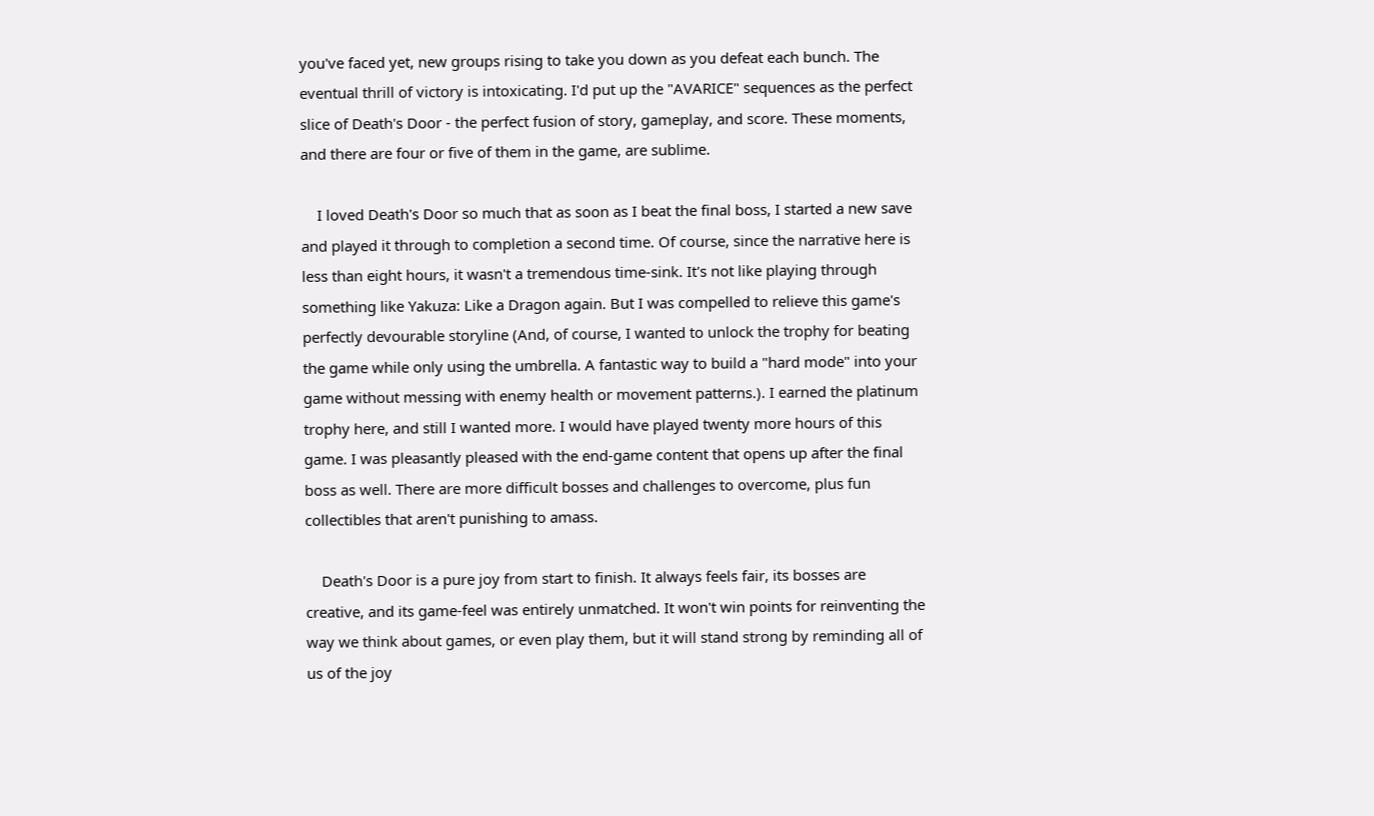you've faced yet, new groups rising to take you down as you defeat each bunch. The eventual thrill of victory is intoxicating. I'd put up the "AVARICE" sequences as the perfect slice of Death's Door - the perfect fusion of story, gameplay, and score. These moments, and there are four or five of them in the game, are sublime.

    I loved Death's Door so much that as soon as I beat the final boss, I started a new save and played it through to completion a second time. Of course, since the narrative here is less than eight hours, it wasn't a tremendous time-sink. It's not like playing through something like Yakuza: Like a Dragon again. But I was compelled to relieve this game's perfectly devourable storyline (And, of course, I wanted to unlock the trophy for beating the game while only using the umbrella. A fantastic way to build a "hard mode" into your game without messing with enemy health or movement patterns.). I earned the platinum trophy here, and still I wanted more. I would have played twenty more hours of this game. I was pleasantly pleased with the end-game content that opens up after the final boss as well. There are more difficult bosses and challenges to overcome, plus fun collectibles that aren't punishing to amass.

    Death's Door is a pure joy from start to finish. It always feels fair, its bosses are creative, and its game-feel was entirely unmatched. It won't win points for reinventing the way we think about games, or even play them, but it will stand strong by reminding all of us of the joy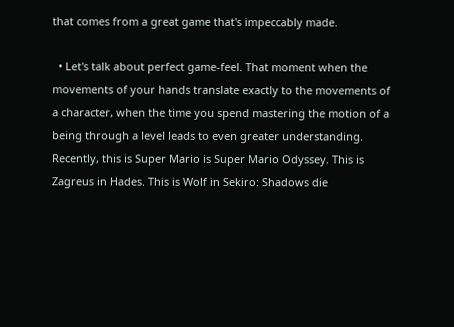that comes from a great game that's impeccably made.

  • Let's talk about perfect game-feel. That moment when the movements of your hands translate exactly to the movements of a character, when the time you spend mastering the motion of a being through a level leads to even greater understanding. Recently, this is Super Mario is Super Mario Odyssey. This is Zagreus in Hades. This is Wolf in Sekiro: Shadows die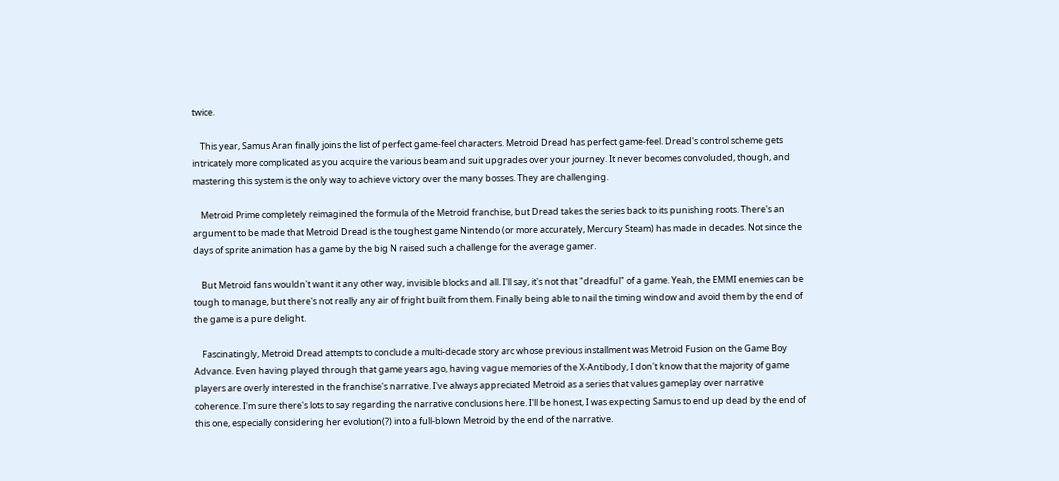twice.

    This year, Samus Aran finally joins the list of perfect game-feel characters. Metroid Dread has perfect game-feel. Dread's control scheme gets intricately more complicated as you acquire the various beam and suit upgrades over your journey. It never becomes convoluded, though, and mastering this system is the only way to achieve victory over the many bosses. They are challenging.

    Metroid Prime completely reimagined the formula of the Metroid franchise, but Dread takes the series back to its punishing roots. There's an argument to be made that Metroid Dread is the toughest game Nintendo (or more accurately, Mercury Steam) has made in decades. Not since the days of sprite animation has a game by the big N raised such a challenge for the average gamer.

    But Metroid fans wouldn't want it any other way, invisible blocks and all. I'll say, it's not that "dreadful" of a game. Yeah, the EMMI enemies can be tough to manage, but there's not really any air of fright built from them. Finally being able to nail the timing window and avoid them by the end of the game is a pure delight.

    Fascinatingly, Metroid Dread attempts to conclude a multi-decade story arc whose previous installment was Metroid Fusion on the Game Boy Advance. Even having played through that game years ago, having vague memories of the X-Antibody, I don't know that the majority of game players are overly interested in the franchise's narrative. I've always appreciated Metroid as a series that values gameplay over narrative coherence. I'm sure there's lots to say regarding the narrative conclusions here. I'll be honest, I was expecting Samus to end up dead by the end of this one, especially considering her evolution(?) into a full-blown Metroid by the end of the narrative.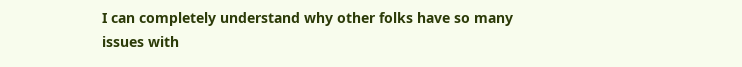I can completely understand why other folks have so many issues with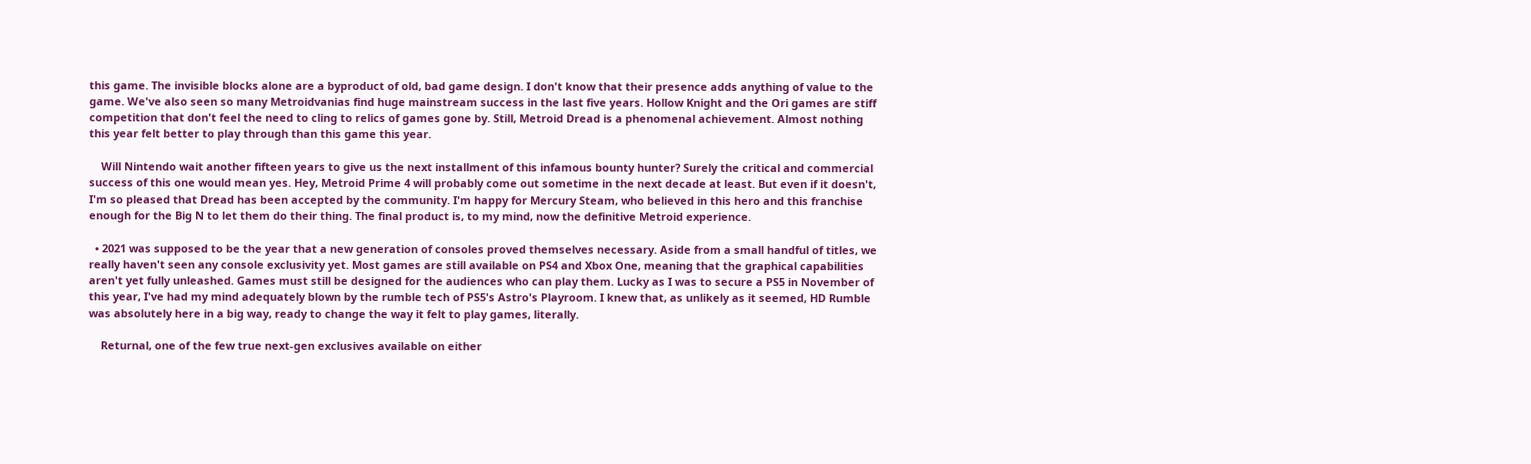this game. The invisible blocks alone are a byproduct of old, bad game design. I don't know that their presence adds anything of value to the game. We've also seen so many Metroidvanias find huge mainstream success in the last five years. Hollow Knight and the Ori games are stiff competition that don't feel the need to cling to relics of games gone by. Still, Metroid Dread is a phenomenal achievement. Almost nothing this year felt better to play through than this game this year.

    Will Nintendo wait another fifteen years to give us the next installment of this infamous bounty hunter? Surely the critical and commercial success of this one would mean yes. Hey, Metroid Prime 4 will probably come out sometime in the next decade at least. But even if it doesn't, I'm so pleased that Dread has been accepted by the community. I'm happy for Mercury Steam, who believed in this hero and this franchise enough for the Big N to let them do their thing. The final product is, to my mind, now the definitive Metroid experience.

  • 2021 was supposed to be the year that a new generation of consoles proved themselves necessary. Aside from a small handful of titles, we really haven't seen any console exclusivity yet. Most games are still available on PS4 and Xbox One, meaning that the graphical capabilities aren't yet fully unleashed. Games must still be designed for the audiences who can play them. Lucky as I was to secure a PS5 in November of this year, I've had my mind adequately blown by the rumble tech of PS5's Astro's Playroom. I knew that, as unlikely as it seemed, HD Rumble was absolutely here in a big way, ready to change the way it felt to play games, literally.

    Returnal, one of the few true next-gen exclusives available on either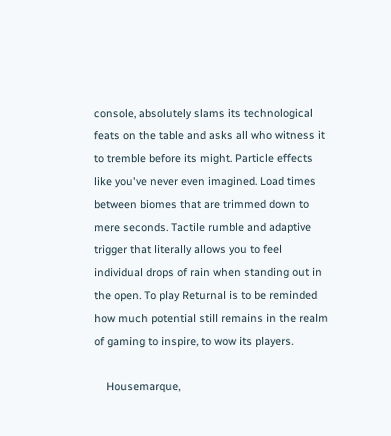console, absolutely slams its technological feats on the table and asks all who witness it to tremble before its might. Particle effects like you've never even imagined. Load times between biomes that are trimmed down to mere seconds. Tactile rumble and adaptive trigger that literally allows you to feel individual drops of rain when standing out in the open. To play Returnal is to be reminded how much potential still remains in the realm of gaming to inspire, to wow its players.

    Housemarque,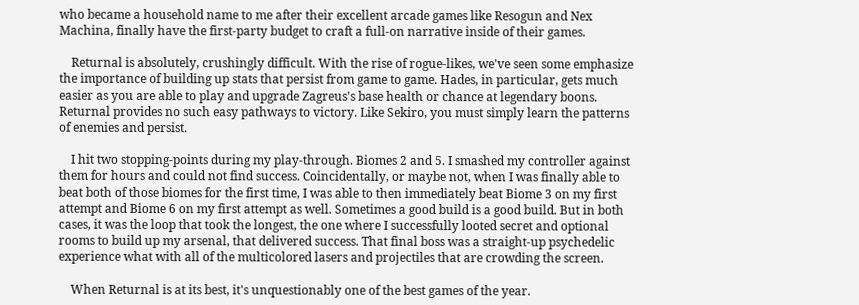who became a household name to me after their excellent arcade games like Resogun and Nex Machina, finally have the first-party budget to craft a full-on narrative inside of their games.

    Returnal is absolutely, crushingly difficult. With the rise of rogue-likes, we've seen some emphasize the importance of building up stats that persist from game to game. Hades, in particular, gets much easier as you are able to play and upgrade Zagreus's base health or chance at legendary boons. Returnal provides no such easy pathways to victory. Like Sekiro, you must simply learn the patterns of enemies and persist.

    I hit two stopping-points during my play-through. Biomes 2 and 5. I smashed my controller against them for hours and could not find success. Coincidentally, or maybe not, when I was finally able to beat both of those biomes for the first time, I was able to then immediately beat Biome 3 on my first attempt and Biome 6 on my first attempt as well. Sometimes a good build is a good build. But in both cases, it was the loop that took the longest, the one where I successfully looted secret and optional rooms to build up my arsenal, that delivered success. That final boss was a straight-up psychedelic experience what with all of the multicolored lasers and projectiles that are crowding the screen.

    When Returnal is at its best, it's unquestionably one of the best games of the year.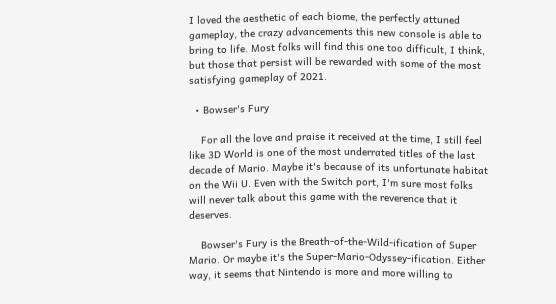I loved the aesthetic of each biome, the perfectly attuned gameplay, the crazy advancements this new console is able to bring to life. Most folks will find this one too difficult, I think, but those that persist will be rewarded with some of the most satisfying gameplay of 2021.

  • Bowser's Fury

    For all the love and praise it received at the time, I still feel like 3D World is one of the most underrated titles of the last decade of Mario. Maybe it's because of its unfortunate habitat on the Wii U. Even with the Switch port, I'm sure most folks will never talk about this game with the reverence that it deserves.

    Bowser's Fury is the Breath-of-the-Wild-ification of Super Mario. Or maybe it's the Super-Mario-Odyssey-ification. Either way, it seems that Nintendo is more and more willing to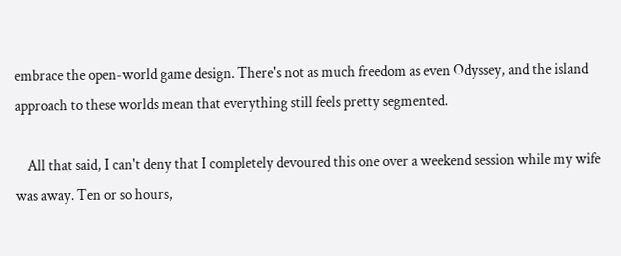embrace the open-world game design. There's not as much freedom as even Odyssey, and the island approach to these worlds mean that everything still feels pretty segmented.

    All that said, I can't deny that I completely devoured this one over a weekend session while my wife was away. Ten or so hours,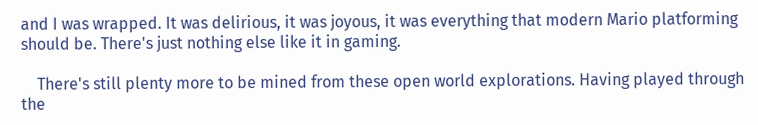and I was wrapped. It was delirious, it was joyous, it was everything that modern Mario platforming should be. There's just nothing else like it in gaming.

    There's still plenty more to be mined from these open world explorations. Having played through the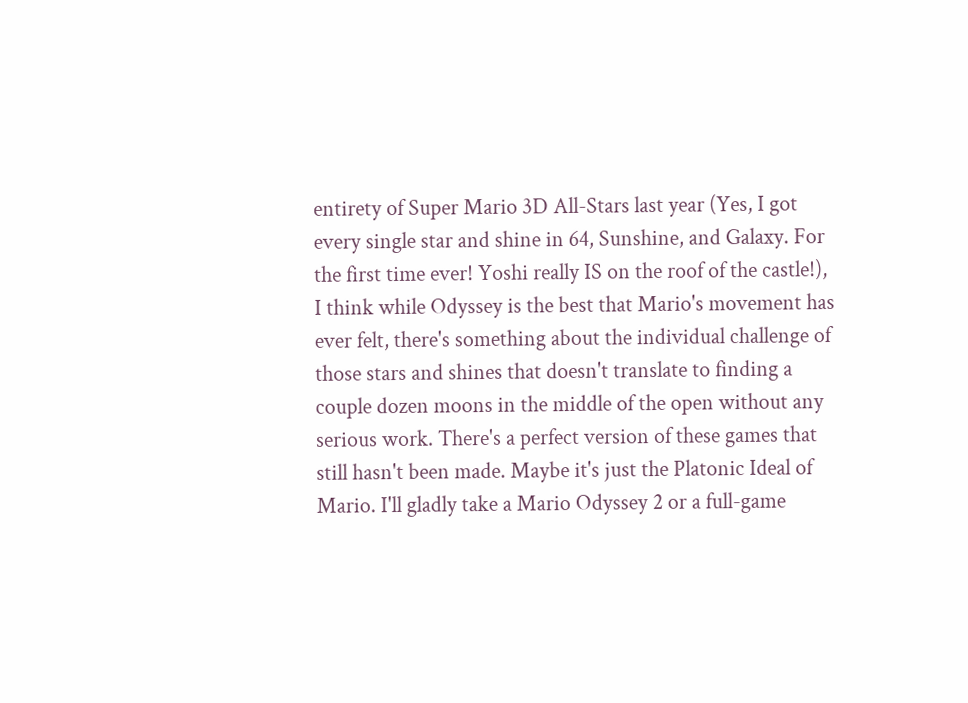entirety of Super Mario 3D All-Stars last year (Yes, I got every single star and shine in 64, Sunshine, and Galaxy. For the first time ever! Yoshi really IS on the roof of the castle!), I think while Odyssey is the best that Mario's movement has ever felt, there's something about the individual challenge of those stars and shines that doesn't translate to finding a couple dozen moons in the middle of the open without any serious work. There's a perfect version of these games that still hasn't been made. Maybe it's just the Platonic Ideal of Mario. I'll gladly take a Mario Odyssey 2 or a full-game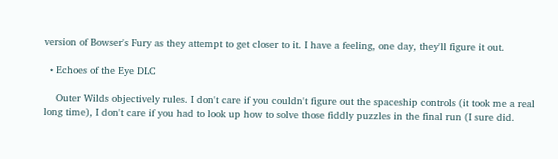version of Bowser's Fury as they attempt to get closer to it. I have a feeling, one day, they'll figure it out.

  • Echoes of the Eye DLC

    Outer Wilds objectively rules. I don't care if you couldn't figure out the spaceship controls (it took me a real long time), I don't care if you had to look up how to solve those fiddly puzzles in the final run (I sure did.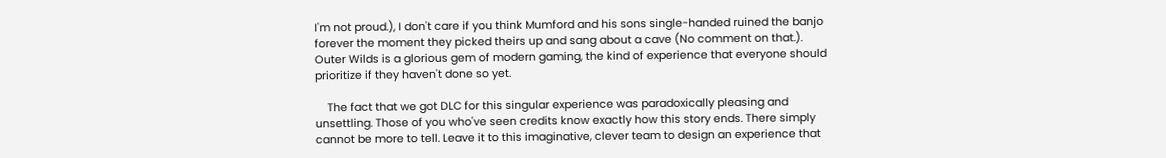I'm not proud.), I don't care if you think Mumford and his sons single-handed ruined the banjo forever the moment they picked theirs up and sang about a cave (No comment on that.). Outer Wilds is a glorious gem of modern gaming, the kind of experience that everyone should prioritize if they haven't done so yet.

    The fact that we got DLC for this singular experience was paradoxically pleasing and unsettling. Those of you who've seen credits know exactly how this story ends. There simply cannot be more to tell. Leave it to this imaginative, clever team to design an experience that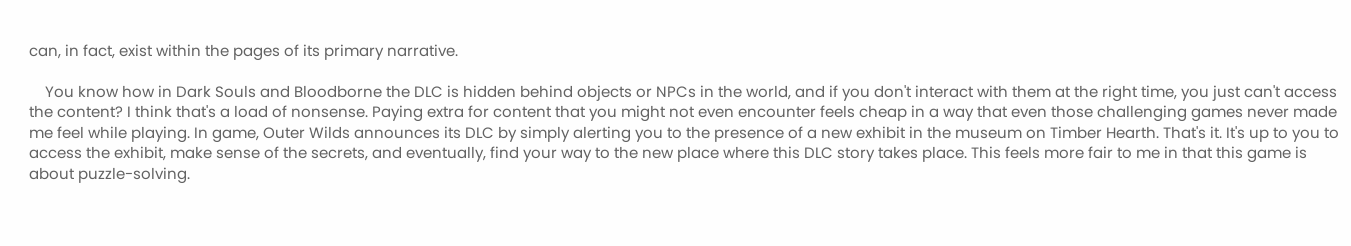can, in fact, exist within the pages of its primary narrative.

    You know how in Dark Souls and Bloodborne the DLC is hidden behind objects or NPCs in the world, and if you don't interact with them at the right time, you just can't access the content? I think that's a load of nonsense. Paying extra for content that you might not even encounter feels cheap in a way that even those challenging games never made me feel while playing. In game, Outer Wilds announces its DLC by simply alerting you to the presence of a new exhibit in the museum on Timber Hearth. That's it. It's up to you to access the exhibit, make sense of the secrets, and eventually, find your way to the new place where this DLC story takes place. This feels more fair to me in that this game is about puzzle-solving.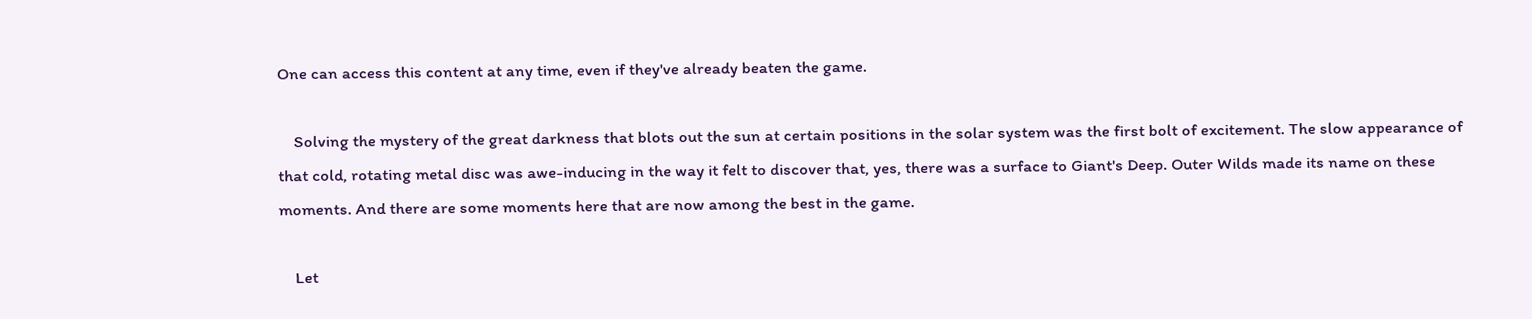One can access this content at any time, even if they've already beaten the game.

    Solving the mystery of the great darkness that blots out the sun at certain positions in the solar system was the first bolt of excitement. The slow appearance of that cold, rotating metal disc was awe-inducing in the way it felt to discover that, yes, there was a surface to Giant's Deep. Outer Wilds made its name on these moments. And there are some moments here that are now among the best in the game.

    Let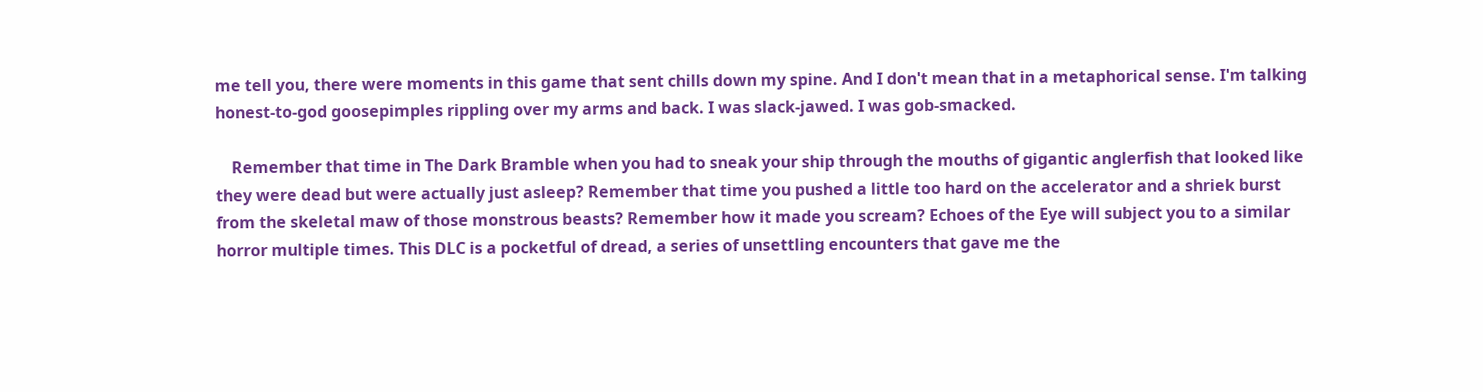me tell you, there were moments in this game that sent chills down my spine. And I don't mean that in a metaphorical sense. I'm talking honest-to-god goosepimples rippling over my arms and back. I was slack-jawed. I was gob-smacked.

    Remember that time in The Dark Bramble when you had to sneak your ship through the mouths of gigantic anglerfish that looked like they were dead but were actually just asleep? Remember that time you pushed a little too hard on the accelerator and a shriek burst from the skeletal maw of those monstrous beasts? Remember how it made you scream? Echoes of the Eye will subject you to a similar horror multiple times. This DLC is a pocketful of dread, a series of unsettling encounters that gave me the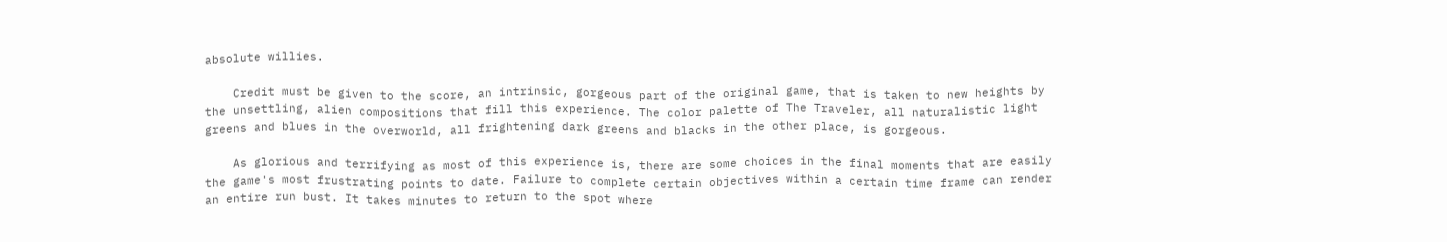absolute willies.

    Credit must be given to the score, an intrinsic, gorgeous part of the original game, that is taken to new heights by the unsettling, alien compositions that fill this experience. The color palette of The Traveler, all naturalistic light greens and blues in the overworld, all frightening dark greens and blacks in the other place, is gorgeous.

    As glorious and terrifying as most of this experience is, there are some choices in the final moments that are easily the game's most frustrating points to date. Failure to complete certain objectives within a certain time frame can render an entire run bust. It takes minutes to return to the spot where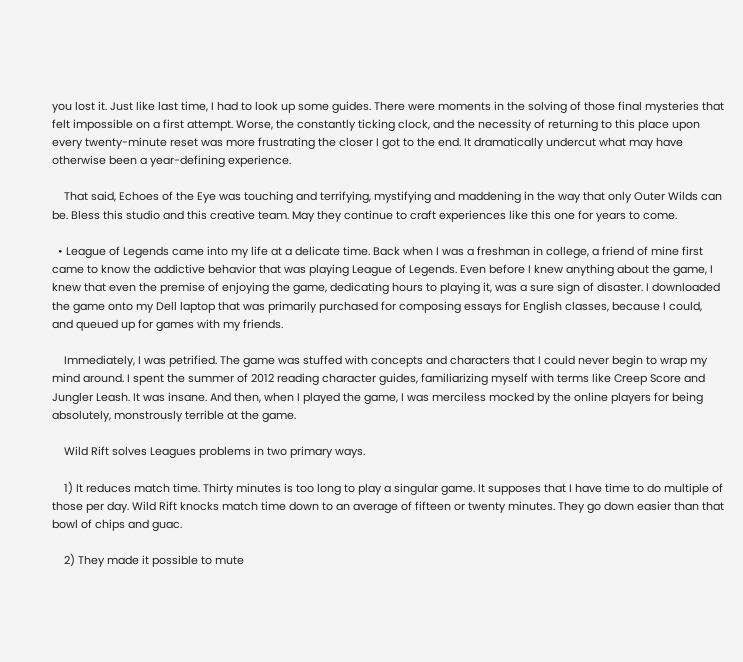you lost it. Just like last time, I had to look up some guides. There were moments in the solving of those final mysteries that felt impossible on a first attempt. Worse, the constantly ticking clock, and the necessity of returning to this place upon every twenty-minute reset was more frustrating the closer I got to the end. It dramatically undercut what may have otherwise been a year-defining experience.

    That said, Echoes of the Eye was touching and terrifying, mystifying and maddening in the way that only Outer Wilds can be. Bless this studio and this creative team. May they continue to craft experiences like this one for years to come.

  • League of Legends came into my life at a delicate time. Back when I was a freshman in college, a friend of mine first came to know the addictive behavior that was playing League of Legends. Even before I knew anything about the game, I knew that even the premise of enjoying the game, dedicating hours to playing it, was a sure sign of disaster. I downloaded the game onto my Dell laptop that was primarily purchased for composing essays for English classes, because I could, and queued up for games with my friends.

    Immediately, I was petrified. The game was stuffed with concepts and characters that I could never begin to wrap my mind around. I spent the summer of 2012 reading character guides, familiarizing myself with terms like Creep Score and Jungler Leash. It was insane. And then, when I played the game, I was merciless mocked by the online players for being absolutely, monstrously terrible at the game.

    Wild Rift solves Leagues problems in two primary ways.

    1) It reduces match time. Thirty minutes is too long to play a singular game. It supposes that I have time to do multiple of those per day. Wild Rift knocks match time down to an average of fifteen or twenty minutes. They go down easier than that bowl of chips and guac.

    2) They made it possible to mute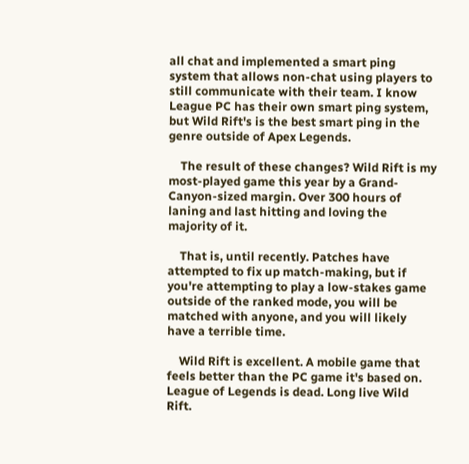all chat and implemented a smart ping system that allows non-chat using players to still communicate with their team. I know League PC has their own smart ping system, but Wild Rift's is the best smart ping in the genre outside of Apex Legends.

    The result of these changes? Wild Rift is my most-played game this year by a Grand-Canyon-sized margin. Over 300 hours of laning and last hitting and loving the majority of it.

    That is, until recently. Patches have attempted to fix up match-making, but if you're attempting to play a low-stakes game outside of the ranked mode, you will be matched with anyone, and you will likely have a terrible time.

    Wild Rift is excellent. A mobile game that feels better than the PC game it's based on. League of Legends is dead. Long live Wild Rift.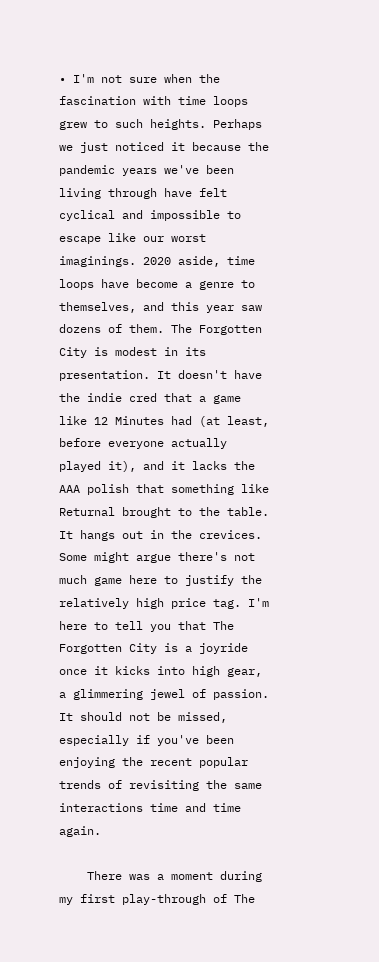• I'm not sure when the fascination with time loops grew to such heights. Perhaps we just noticed it because the pandemic years we've been living through have felt cyclical and impossible to escape like our worst imaginings. 2020 aside, time loops have become a genre to themselves, and this year saw dozens of them. The Forgotten City is modest in its presentation. It doesn't have the indie cred that a game like 12 Minutes had (at least, before everyone actually played it), and it lacks the AAA polish that something like Returnal brought to the table. It hangs out in the crevices. Some might argue there's not much game here to justify the relatively high price tag. I'm here to tell you that The Forgotten City is a joyride once it kicks into high gear, a glimmering jewel of passion. It should not be missed, especially if you've been enjoying the recent popular trends of revisiting the same interactions time and time again.

    There was a moment during my first play-through of The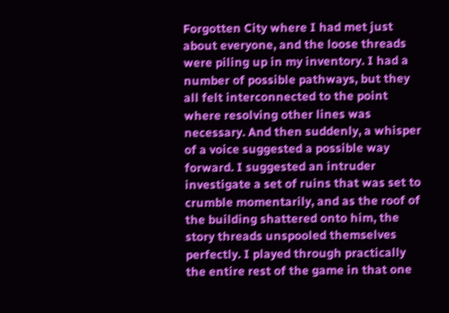Forgotten City where I had met just about everyone, and the loose threads were piling up in my inventory. I had a number of possible pathways, but they all felt interconnected to the point where resolving other lines was necessary. And then suddenly, a whisper of a voice suggested a possible way forward. I suggested an intruder investigate a set of ruins that was set to crumble momentarily, and as the roof of the building shattered onto him, the story threads unspooled themselves perfectly. I played through practically the entire rest of the game in that one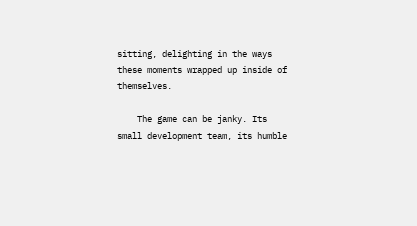sitting, delighting in the ways these moments wrapped up inside of themselves.

    The game can be janky. Its small development team, its humble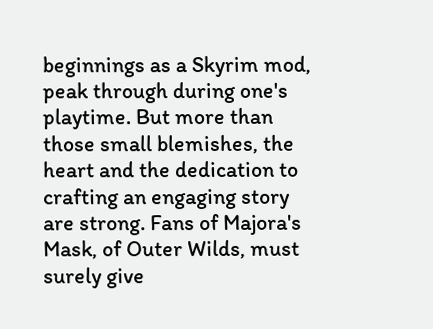beginnings as a Skyrim mod, peak through during one's playtime. But more than those small blemishes, the heart and the dedication to crafting an engaging story are strong. Fans of Majora's Mask, of Outer Wilds, must surely give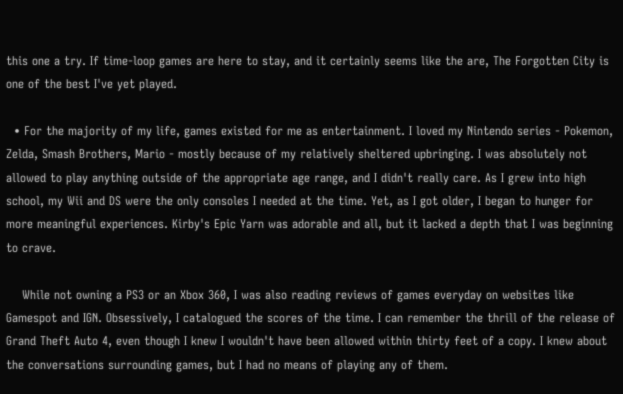this one a try. If time-loop games are here to stay, and it certainly seems like the are, The Forgotten City is one of the best I've yet played.

  • For the majority of my life, games existed for me as entertainment. I loved my Nintendo series - Pokemon, Zelda, Smash Brothers, Mario - mostly because of my relatively sheltered upbringing. I was absolutely not allowed to play anything outside of the appropriate age range, and I didn't really care. As I grew into high school, my Wii and DS were the only consoles I needed at the time. Yet, as I got older, I began to hunger for more meaningful experiences. Kirby's Epic Yarn was adorable and all, but it lacked a depth that I was beginning to crave.

    While not owning a PS3 or an Xbox 360, I was also reading reviews of games everyday on websites like Gamespot and IGN. Obsessively, I catalogued the scores of the time. I can remember the thrill of the release of Grand Theft Auto 4, even though I knew I wouldn't have been allowed within thirty feet of a copy. I knew about the conversations surrounding games, but I had no means of playing any of them.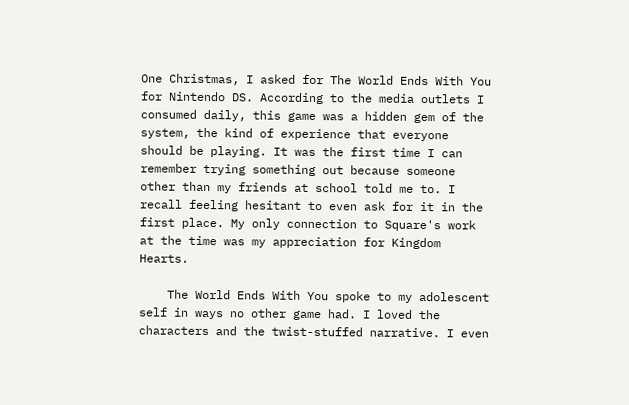One Christmas, I asked for The World Ends With You for Nintendo DS. According to the media outlets I consumed daily, this game was a hidden gem of the system, the kind of experience that everyone should be playing. It was the first time I can remember trying something out because someone other than my friends at school told me to. I recall feeling hesitant to even ask for it in the first place. My only connection to Square's work at the time was my appreciation for Kingdom Hearts.

    The World Ends With You spoke to my adolescent self in ways no other game had. I loved the characters and the twist-stuffed narrative. I even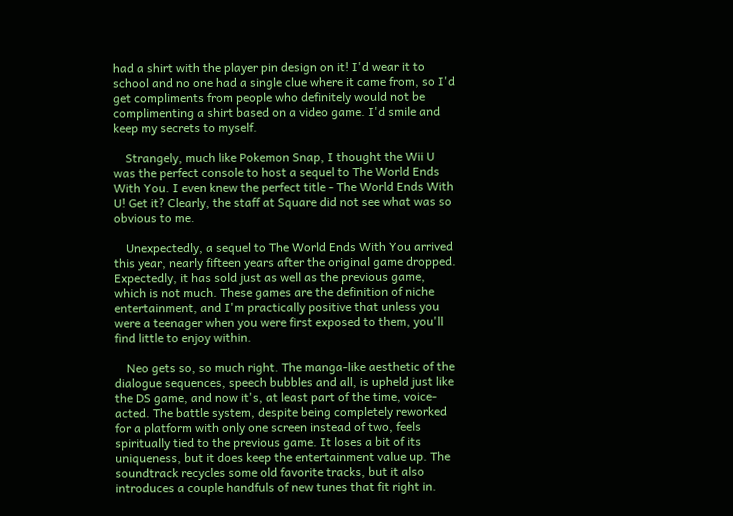had a shirt with the player pin design on it! I'd wear it to school and no one had a single clue where it came from, so I'd get compliments from people who definitely would not be complimenting a shirt based on a video game. I'd smile and keep my secrets to myself.

    Strangely, much like Pokemon Snap, I thought the Wii U was the perfect console to host a sequel to The World Ends With You. I even knew the perfect title - The World Ends With U! Get it? Clearly, the staff at Square did not see what was so obvious to me.

    Unexpectedly, a sequel to The World Ends With You arrived this year, nearly fifteen years after the original game dropped. Expectedly, it has sold just as well as the previous game, which is not much. These games are the definition of niche entertainment, and I'm practically positive that unless you were a teenager when you were first exposed to them, you'll find little to enjoy within.

    Neo gets so, so much right. The manga-like aesthetic of the dialogue sequences, speech bubbles and all, is upheld just like the DS game, and now it's, at least part of the time, voice-acted. The battle system, despite being completely reworked for a platform with only one screen instead of two, feels spiritually tied to the previous game. It loses a bit of its uniqueness, but it does keep the entertainment value up. The soundtrack recycles some old favorite tracks, but it also introduces a couple handfuls of new tunes that fit right in.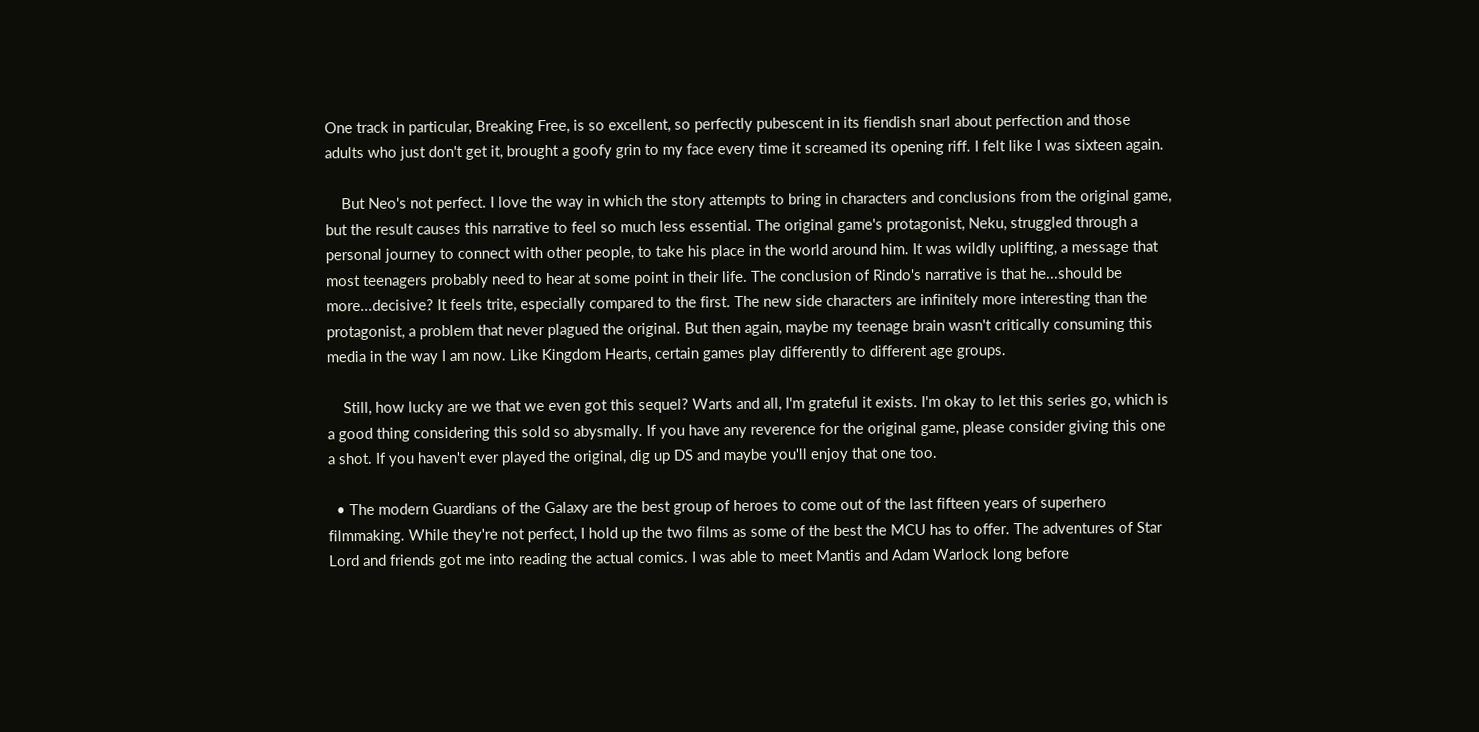One track in particular, Breaking Free, is so excellent, so perfectly pubescent in its fiendish snarl about perfection and those adults who just don't get it, brought a goofy grin to my face every time it screamed its opening riff. I felt like I was sixteen again.

    But Neo's not perfect. I love the way in which the story attempts to bring in characters and conclusions from the original game, but the result causes this narrative to feel so much less essential. The original game's protagonist, Neku, struggled through a personal journey to connect with other people, to take his place in the world around him. It was wildly uplifting, a message that most teenagers probably need to hear at some point in their life. The conclusion of Rindo's narrative is that he...should be more...decisive? It feels trite, especially compared to the first. The new side characters are infinitely more interesting than the protagonist, a problem that never plagued the original. But then again, maybe my teenage brain wasn't critically consuming this media in the way I am now. Like Kingdom Hearts, certain games play differently to different age groups.

    Still, how lucky are we that we even got this sequel? Warts and all, I'm grateful it exists. I'm okay to let this series go, which is a good thing considering this sold so abysmally. If you have any reverence for the original game, please consider giving this one a shot. If you haven't ever played the original, dig up DS and maybe you'll enjoy that one too.

  • The modern Guardians of the Galaxy are the best group of heroes to come out of the last fifteen years of superhero filmmaking. While they're not perfect, I hold up the two films as some of the best the MCU has to offer. The adventures of Star Lord and friends got me into reading the actual comics. I was able to meet Mantis and Adam Warlock long before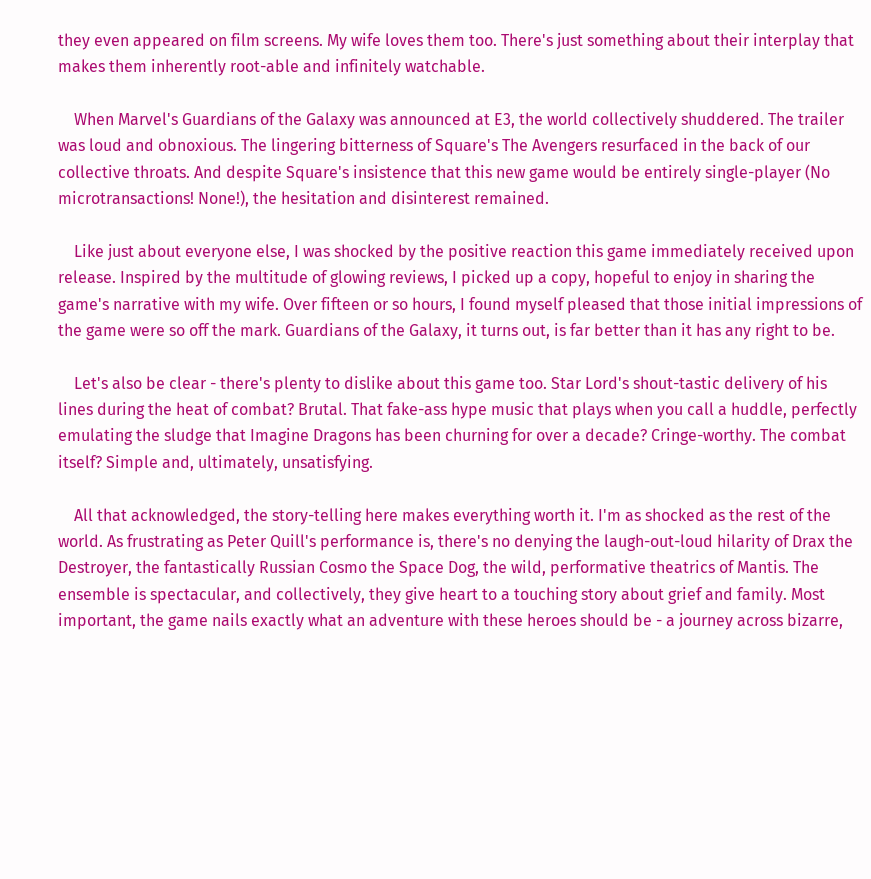they even appeared on film screens. My wife loves them too. There's just something about their interplay that makes them inherently root-able and infinitely watchable.

    When Marvel's Guardians of the Galaxy was announced at E3, the world collectively shuddered. The trailer was loud and obnoxious. The lingering bitterness of Square's The Avengers resurfaced in the back of our collective throats. And despite Square's insistence that this new game would be entirely single-player (No microtransactions! None!), the hesitation and disinterest remained.

    Like just about everyone else, I was shocked by the positive reaction this game immediately received upon release. Inspired by the multitude of glowing reviews, I picked up a copy, hopeful to enjoy in sharing the game's narrative with my wife. Over fifteen or so hours, I found myself pleased that those initial impressions of the game were so off the mark. Guardians of the Galaxy, it turns out, is far better than it has any right to be.

    Let's also be clear - there's plenty to dislike about this game too. Star Lord's shout-tastic delivery of his lines during the heat of combat? Brutal. That fake-ass hype music that plays when you call a huddle, perfectly emulating the sludge that Imagine Dragons has been churning for over a decade? Cringe-worthy. The combat itself? Simple and, ultimately, unsatisfying.

    All that acknowledged, the story-telling here makes everything worth it. I'm as shocked as the rest of the world. As frustrating as Peter Quill's performance is, there's no denying the laugh-out-loud hilarity of Drax the Destroyer, the fantastically Russian Cosmo the Space Dog, the wild, performative theatrics of Mantis. The ensemble is spectacular, and collectively, they give heart to a touching story about grief and family. Most important, the game nails exactly what an adventure with these heroes should be - a journey across bizarre,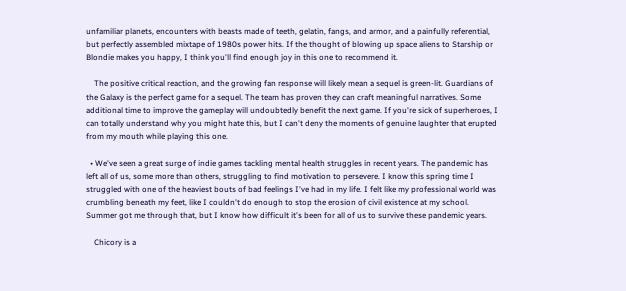unfamiliar planets, encounters with beasts made of teeth, gelatin, fangs, and armor, and a painfully referential, but perfectly assembled mixtape of 1980s power hits. If the thought of blowing up space aliens to Starship or Blondie makes you happy, I think you'll find enough joy in this one to recommend it.

    The positive critical reaction, and the growing fan response will likely mean a sequel is green-lit. Guardians of the Galaxy is the perfect game for a sequel. The team has proven they can craft meaningful narratives. Some additional time to improve the gameplay will undoubtedly benefit the next game. If you're sick of superheroes, I can totally understand why you might hate this, but I can't deny the moments of genuine laughter that erupted from my mouth while playing this one.

  • We've seen a great surge of indie games tackling mental health struggles in recent years. The pandemic has left all of us, some more than others, struggling to find motivation to persevere. I know this spring time I struggled with one of the heaviest bouts of bad feelings I've had in my life. I felt like my professional world was crumbling beneath my feet, like I couldn't do enough to stop the erosion of civil existence at my school. Summer got me through that, but I know how difficult it's been for all of us to survive these pandemic years.

    Chicory is a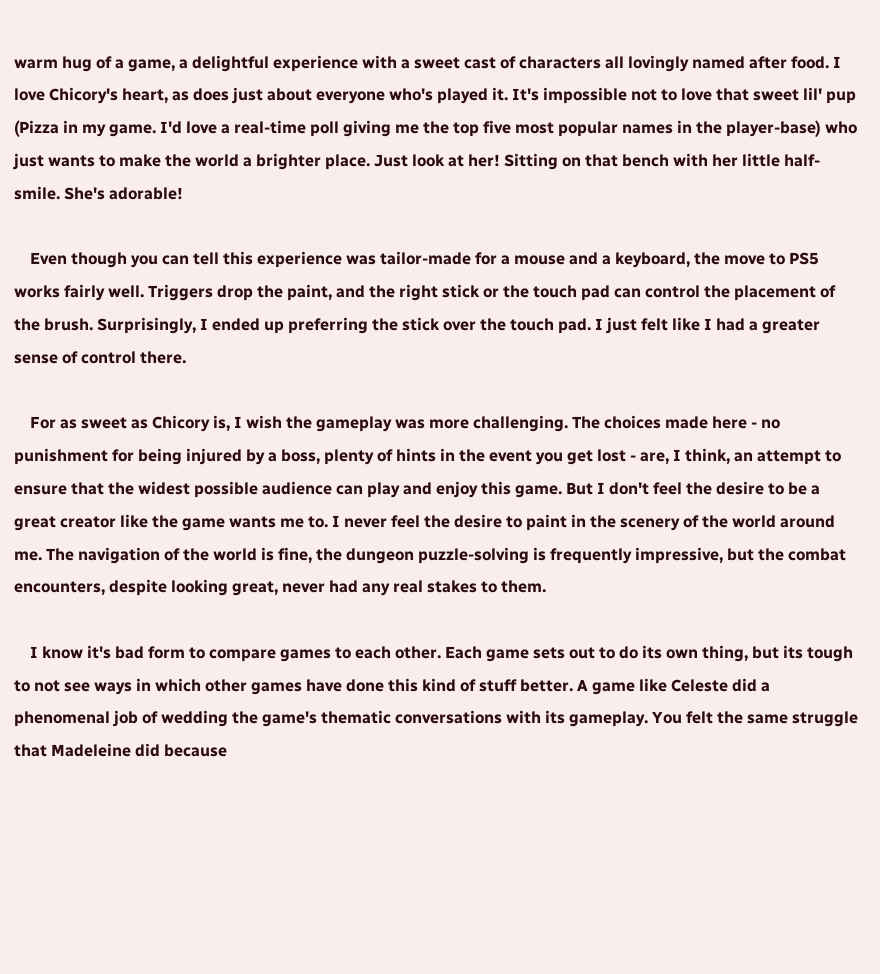warm hug of a game, a delightful experience with a sweet cast of characters all lovingly named after food. I love Chicory's heart, as does just about everyone who's played it. It's impossible not to love that sweet lil' pup (Pizza in my game. I'd love a real-time poll giving me the top five most popular names in the player-base) who just wants to make the world a brighter place. Just look at her! Sitting on that bench with her little half-smile. She's adorable!

    Even though you can tell this experience was tailor-made for a mouse and a keyboard, the move to PS5 works fairly well. Triggers drop the paint, and the right stick or the touch pad can control the placement of the brush. Surprisingly, I ended up preferring the stick over the touch pad. I just felt like I had a greater sense of control there.

    For as sweet as Chicory is, I wish the gameplay was more challenging. The choices made here - no punishment for being injured by a boss, plenty of hints in the event you get lost - are, I think, an attempt to ensure that the widest possible audience can play and enjoy this game. But I don't feel the desire to be a great creator like the game wants me to. I never feel the desire to paint in the scenery of the world around me. The navigation of the world is fine, the dungeon puzzle-solving is frequently impressive, but the combat encounters, despite looking great, never had any real stakes to them.

    I know it's bad form to compare games to each other. Each game sets out to do its own thing, but its tough to not see ways in which other games have done this kind of stuff better. A game like Celeste did a phenomenal job of wedding the game's thematic conversations with its gameplay. You felt the same struggle that Madeleine did because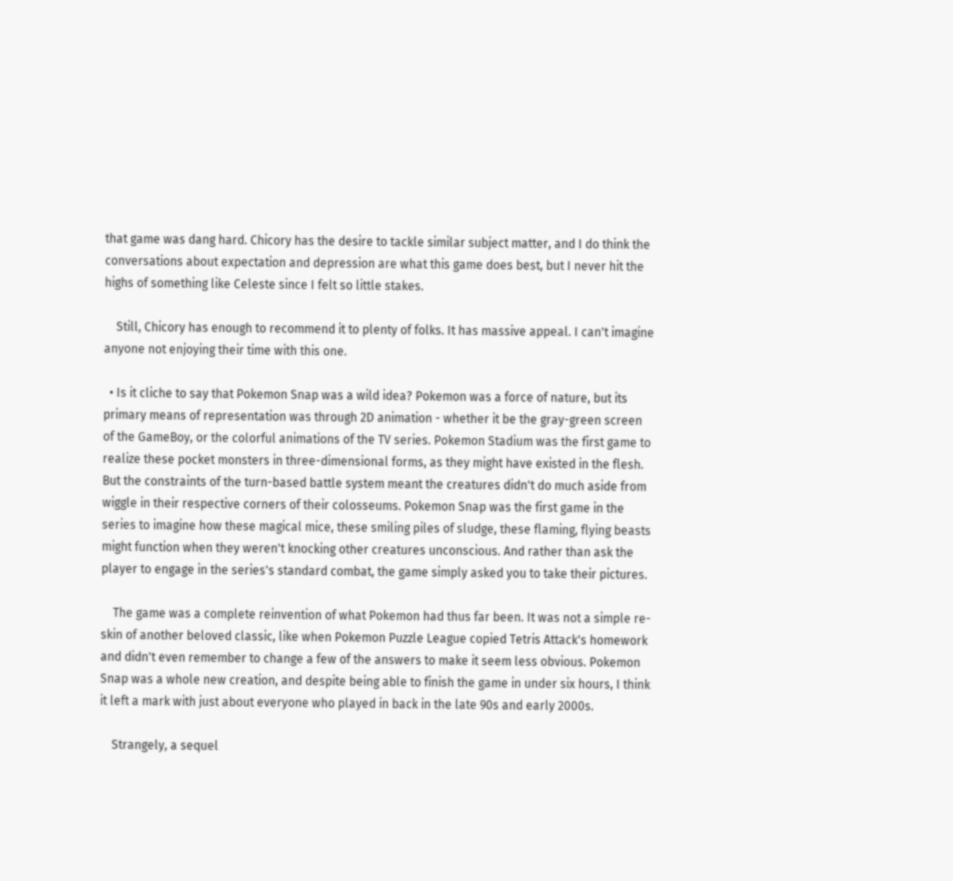that game was dang hard. Chicory has the desire to tackle similar subject matter, and I do think the conversations about expectation and depression are what this game does best, but I never hit the highs of something like Celeste since I felt so little stakes.

    Still, Chicory has enough to recommend it to plenty of folks. It has massive appeal. I can't imagine anyone not enjoying their time with this one.

  • Is it cliche to say that Pokemon Snap was a wild idea? Pokemon was a force of nature, but its primary means of representation was through 2D animation - whether it be the gray-green screen of the GameBoy, or the colorful animations of the TV series. Pokemon Stadium was the first game to realize these pocket monsters in three-dimensional forms, as they might have existed in the flesh. But the constraints of the turn-based battle system meant the creatures didn't do much aside from wiggle in their respective corners of their colosseums. Pokemon Snap was the first game in the series to imagine how these magical mice, these smiling piles of sludge, these flaming, flying beasts might function when they weren't knocking other creatures unconscious. And rather than ask the player to engage in the series's standard combat, the game simply asked you to take their pictures.

    The game was a complete reinvention of what Pokemon had thus far been. It was not a simple re-skin of another beloved classic, like when Pokemon Puzzle League copied Tetris Attack's homework and didn't even remember to change a few of the answers to make it seem less obvious. Pokemon Snap was a whole new creation, and despite being able to finish the game in under six hours, I think it left a mark with just about everyone who played in back in the late 90s and early 2000s.

    Strangely, a sequel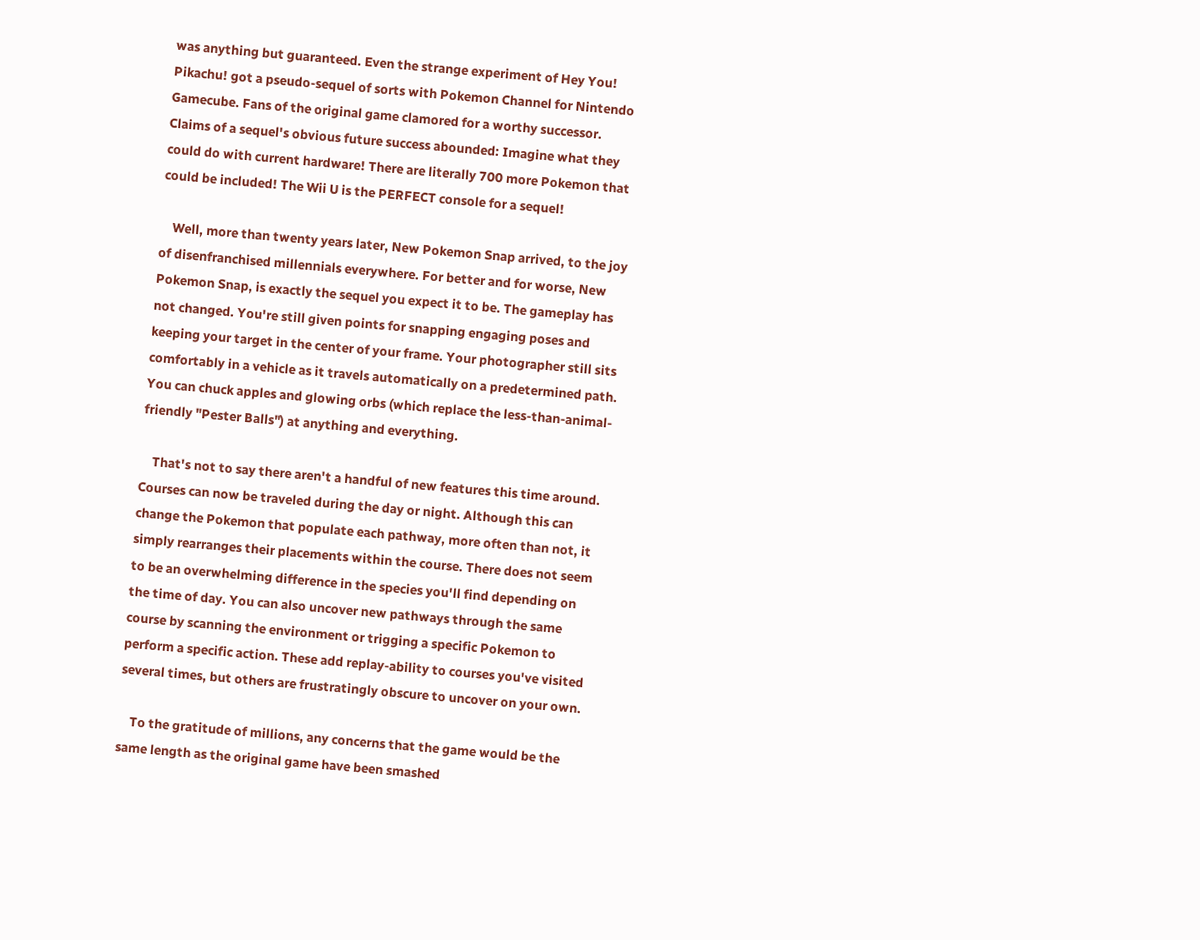was anything but guaranteed. Even the strange experiment of Hey You! Pikachu! got a pseudo-sequel of sorts with Pokemon Channel for Nintendo Gamecube. Fans of the original game clamored for a worthy successor. Claims of a sequel's obvious future success abounded: Imagine what they could do with current hardware! There are literally 700 more Pokemon that could be included! The Wii U is the PERFECT console for a sequel!

    Well, more than twenty years later, New Pokemon Snap arrived, to the joy of disenfranchised millennials everywhere. For better and for worse, New Pokemon Snap, is exactly the sequel you expect it to be. The gameplay has not changed. You're still given points for snapping engaging poses and keeping your target in the center of your frame. Your photographer still sits comfortably in a vehicle as it travels automatically on a predetermined path. You can chuck apples and glowing orbs (which replace the less-than-animal-friendly "Pester Balls") at anything and everything.

    That's not to say there aren't a handful of new features this time around. Courses can now be traveled during the day or night. Although this can change the Pokemon that populate each pathway, more often than not, it simply rearranges their placements within the course. There does not seem to be an overwhelming difference in the species you'll find depending on the time of day. You can also uncover new pathways through the same course by scanning the environment or trigging a specific Pokemon to perform a specific action. These add replay-ability to courses you've visited several times, but others are frustratingly obscure to uncover on your own.

    To the gratitude of millions, any concerns that the game would be the same length as the original game have been smashed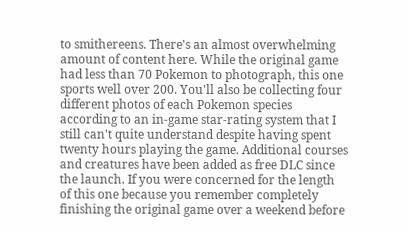to smithereens. There's an almost overwhelming amount of content here. While the original game had less than 70 Pokemon to photograph, this one sports well over 200. You'll also be collecting four different photos of each Pokemon species according to an in-game star-rating system that I still can't quite understand despite having spent twenty hours playing the game. Additional courses and creatures have been added as free DLC since the launch. If you were concerned for the length of this one because you remember completely finishing the original game over a weekend before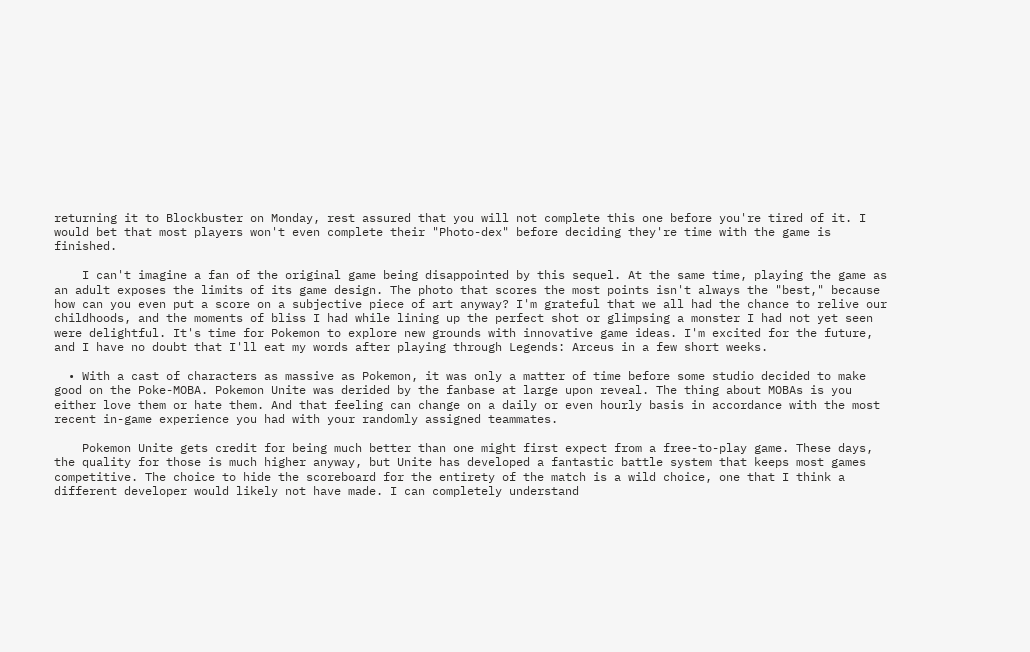returning it to Blockbuster on Monday, rest assured that you will not complete this one before you're tired of it. I would bet that most players won't even complete their "Photo-dex" before deciding they're time with the game is finished.

    I can't imagine a fan of the original game being disappointed by this sequel. At the same time, playing the game as an adult exposes the limits of its game design. The photo that scores the most points isn't always the "best," because how can you even put a score on a subjective piece of art anyway? I'm grateful that we all had the chance to relive our childhoods, and the moments of bliss I had while lining up the perfect shot or glimpsing a monster I had not yet seen were delightful. It's time for Pokemon to explore new grounds with innovative game ideas. I'm excited for the future, and I have no doubt that I'll eat my words after playing through Legends: Arceus in a few short weeks.

  • With a cast of characters as massive as Pokemon, it was only a matter of time before some studio decided to make good on the Poke-MOBA. Pokemon Unite was derided by the fanbase at large upon reveal. The thing about MOBAs is you either love them or hate them. And that feeling can change on a daily or even hourly basis in accordance with the most recent in-game experience you had with your randomly assigned teammates.

    Pokemon Unite gets credit for being much better than one might first expect from a free-to-play game. These days, the quality for those is much higher anyway, but Unite has developed a fantastic battle system that keeps most games competitive. The choice to hide the scoreboard for the entirety of the match is a wild choice, one that I think a different developer would likely not have made. I can completely understand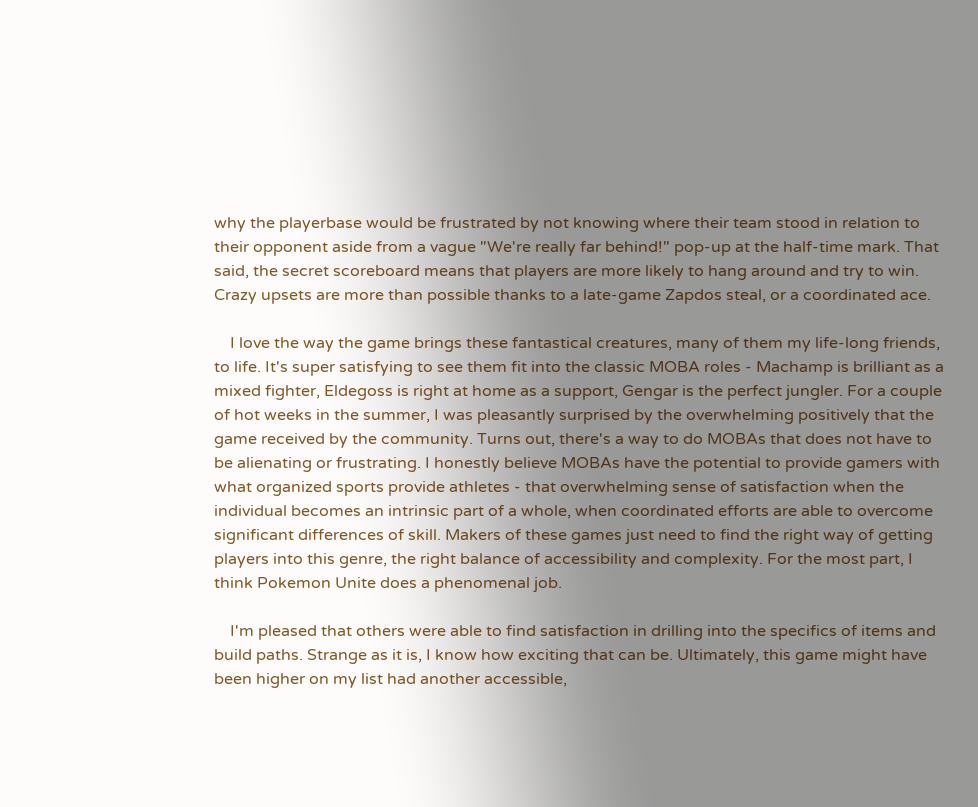why the playerbase would be frustrated by not knowing where their team stood in relation to their opponent aside from a vague "We're really far behind!" pop-up at the half-time mark. That said, the secret scoreboard means that players are more likely to hang around and try to win. Crazy upsets are more than possible thanks to a late-game Zapdos steal, or a coordinated ace.

    I love the way the game brings these fantastical creatures, many of them my life-long friends, to life. It's super satisfying to see them fit into the classic MOBA roles - Machamp is brilliant as a mixed fighter, Eldegoss is right at home as a support, Gengar is the perfect jungler. For a couple of hot weeks in the summer, I was pleasantly surprised by the overwhelming positively that the game received by the community. Turns out, there's a way to do MOBAs that does not have to be alienating or frustrating. I honestly believe MOBAs have the potential to provide gamers with what organized sports provide athletes - that overwhelming sense of satisfaction when the individual becomes an intrinsic part of a whole, when coordinated efforts are able to overcome significant differences of skill. Makers of these games just need to find the right way of getting players into this genre, the right balance of accessibility and complexity. For the most part, I think Pokemon Unite does a phenomenal job.

    I'm pleased that others were able to find satisfaction in drilling into the specifics of items and build paths. Strange as it is, I know how exciting that can be. Ultimately, this game might have been higher on my list had another accessible,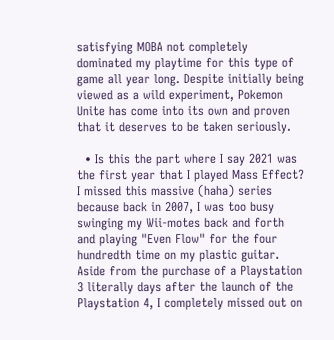satisfying MOBA not completely dominated my playtime for this type of game all year long. Despite initially being viewed as a wild experiment, Pokemon Unite has come into its own and proven that it deserves to be taken seriously.

  • Is this the part where I say 2021 was the first year that I played Mass Effect? I missed this massive (haha) series because back in 2007, I was too busy swinging my Wii-motes back and forth and playing "Even Flow" for the four hundredth time on my plastic guitar. Aside from the purchase of a Playstation 3 literally days after the launch of the Playstation 4, I completely missed out on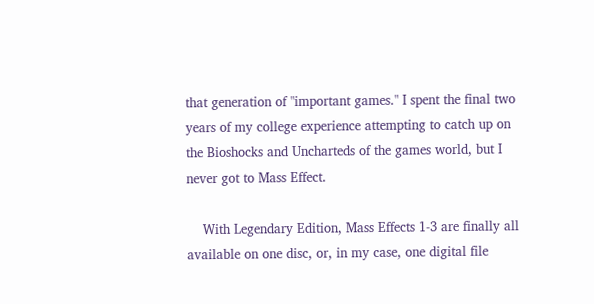that generation of "important games." I spent the final two years of my college experience attempting to catch up on the Bioshocks and Uncharteds of the games world, but I never got to Mass Effect.

    With Legendary Edition, Mass Effects 1-3 are finally all available on one disc, or, in my case, one digital file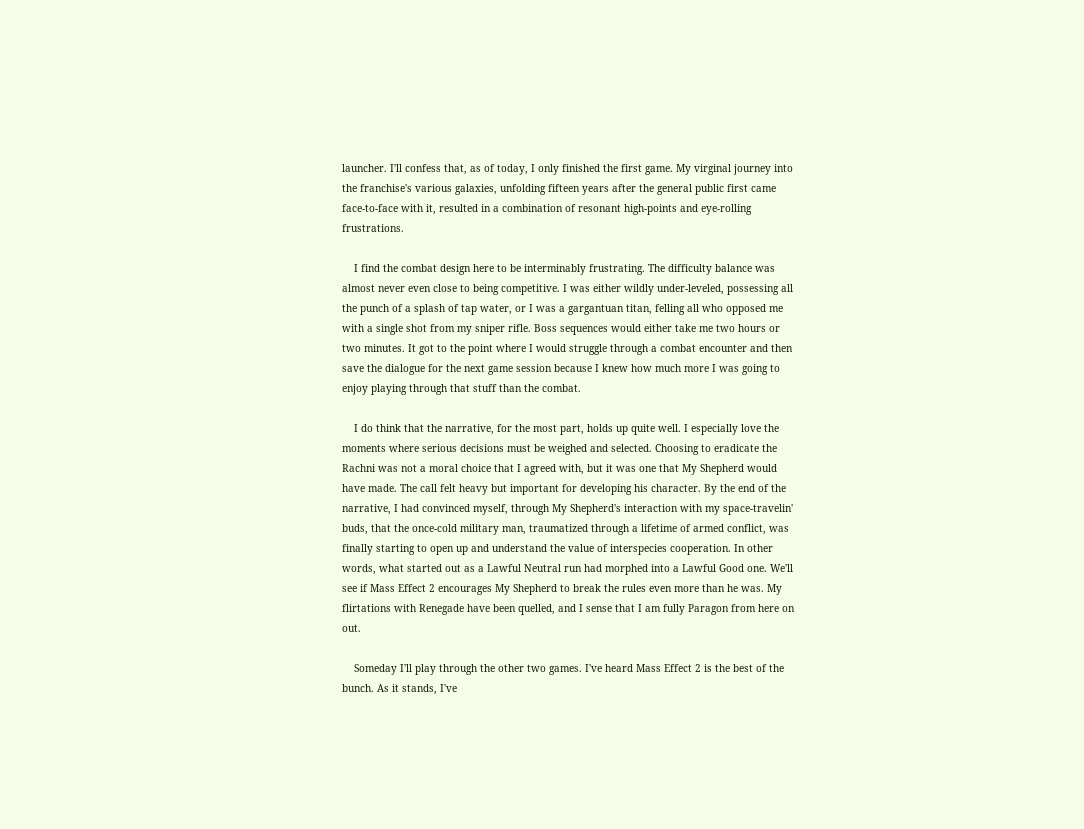launcher. I'll confess that, as of today, I only finished the first game. My virginal journey into the franchise's various galaxies, unfolding fifteen years after the general public first came face-to-face with it, resulted in a combination of resonant high-points and eye-rolling frustrations.

    I find the combat design here to be interminably frustrating. The difficulty balance was almost never even close to being competitive. I was either wildly under-leveled, possessing all the punch of a splash of tap water, or I was a gargantuan titan, felling all who opposed me with a single shot from my sniper rifle. Boss sequences would either take me two hours or two minutes. It got to the point where I would struggle through a combat encounter and then save the dialogue for the next game session because I knew how much more I was going to enjoy playing through that stuff than the combat.

    I do think that the narrative, for the most part, holds up quite well. I especially love the moments where serious decisions must be weighed and selected. Choosing to eradicate the Rachni was not a moral choice that I agreed with, but it was one that My Shepherd would have made. The call felt heavy but important for developing his character. By the end of the narrative, I had convinced myself, through My Shepherd's interaction with my space-travelin' buds, that the once-cold military man, traumatized through a lifetime of armed conflict, was finally starting to open up and understand the value of interspecies cooperation. In other words, what started out as a Lawful Neutral run had morphed into a Lawful Good one. We'll see if Mass Effect 2 encourages My Shepherd to break the rules even more than he was. My flirtations with Renegade have been quelled, and I sense that I am fully Paragon from here on out.

    Someday I'll play through the other two games. I've heard Mass Effect 2 is the best of the bunch. As it stands, I've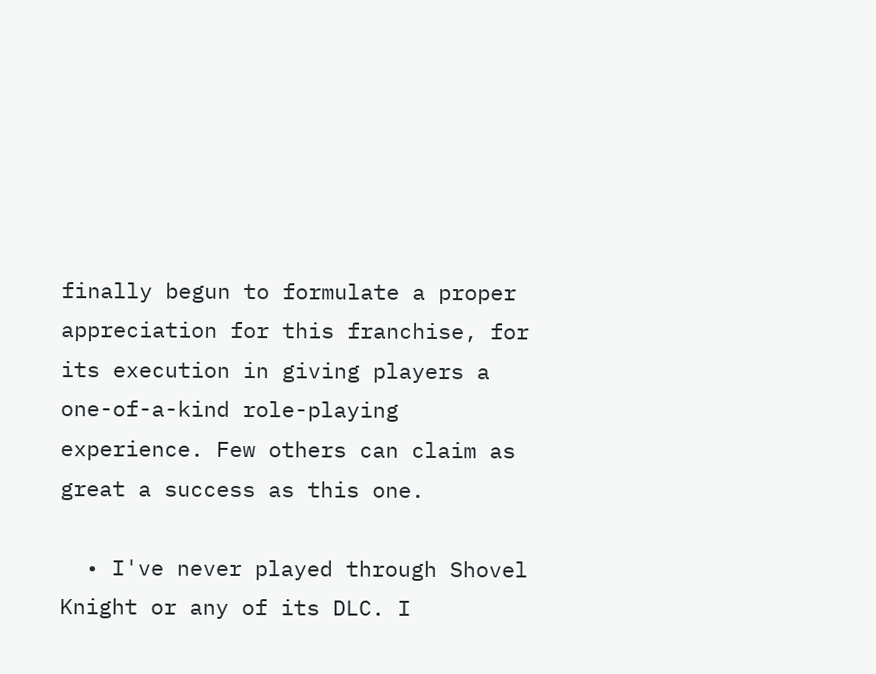finally begun to formulate a proper appreciation for this franchise, for its execution in giving players a one-of-a-kind role-playing experience. Few others can claim as great a success as this one.

  • I've never played through Shovel Knight or any of its DLC. I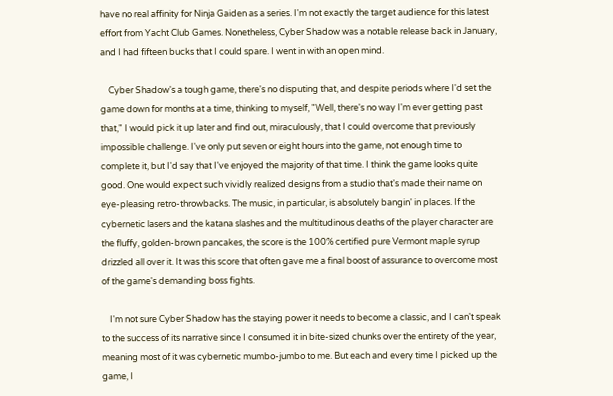have no real affinity for Ninja Gaiden as a series. I'm not exactly the target audience for this latest effort from Yacht Club Games. Nonetheless, Cyber Shadow was a notable release back in January, and I had fifteen bucks that I could spare. I went in with an open mind.

    Cyber Shadow's a tough game, there's no disputing that, and despite periods where I'd set the game down for months at a time, thinking to myself, "Well, there's no way I'm ever getting past that," I would pick it up later and find out, miraculously, that I could overcome that previously impossible challenge. I've only put seven or eight hours into the game, not enough time to complete it, but I'd say that I've enjoyed the majority of that time. I think the game looks quite good. One would expect such vividly realized designs from a studio that's made their name on eye-pleasing retro-throwbacks. The music, in particular, is absolutely bangin' in places. If the cybernetic lasers and the katana slashes and the multitudinous deaths of the player character are the fluffy, golden-brown pancakes, the score is the 100% certified pure Vermont maple syrup drizzled all over it. It was this score that often gave me a final boost of assurance to overcome most of the game's demanding boss fights.

    I'm not sure Cyber Shadow has the staying power it needs to become a classic, and I can't speak to the success of its narrative since I consumed it in bite-sized chunks over the entirety of the year, meaning most of it was cybernetic mumbo-jumbo to me. But each and every time I picked up the game, I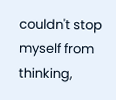couldn't stop myself from thinking,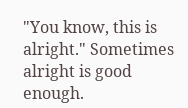"You know, this is alright." Sometimes alright is good enough.